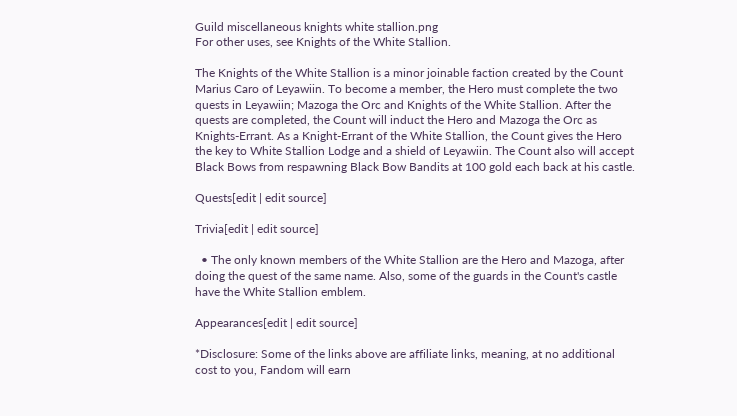Guild miscellaneous knights white stallion.png
For other uses, see Knights of the White Stallion.

The Knights of the White Stallion is a minor joinable faction created by the Count Marius Caro of Leyawiin. To become a member, the Hero must complete the two quests in Leyawiin; Mazoga the Orc and Knights of the White Stallion. After the quests are completed, the Count will induct the Hero and Mazoga the Orc as Knights-Errant. As a Knight-Errant of the White Stallion, the Count gives the Hero the key to White Stallion Lodge and a shield of Leyawiin. The Count also will accept Black Bows from respawning Black Bow Bandits at 100 gold each back at his castle.

Quests[edit | edit source]

Trivia[edit | edit source]

  • The only known members of the White Stallion are the Hero and Mazoga, after doing the quest of the same name. Also, some of the guards in the Count's castle have the White Stallion emblem.

Appearances[edit | edit source]

*Disclosure: Some of the links above are affiliate links, meaning, at no additional cost to you, Fandom will earn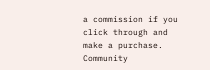a commission if you click through and make a purchase. Community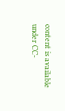content is available under CC-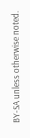BY-SA unless otherwise noted.